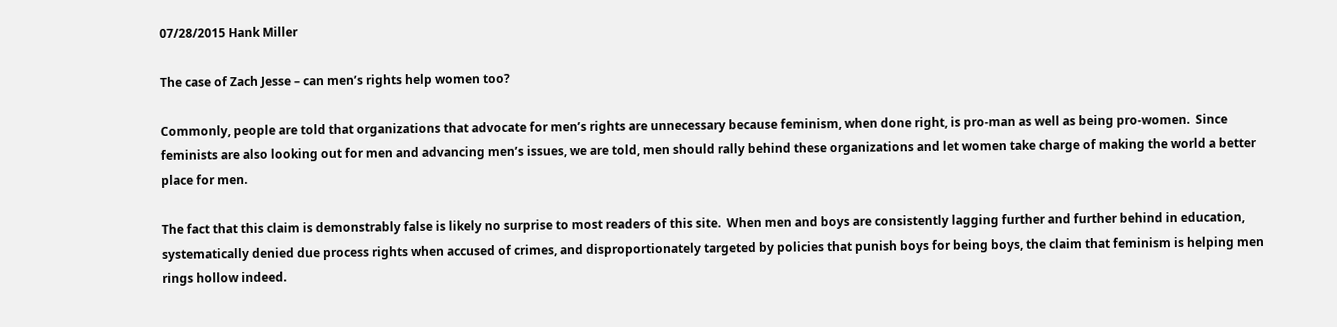07/28/2015 Hank Miller

The case of Zach Jesse – can men’s rights help women too?

Commonly, people are told that organizations that advocate for men’s rights are unnecessary because feminism, when done right, is pro-man as well as being pro-women.  Since feminists are also looking out for men and advancing men’s issues, we are told, men should rally behind these organizations and let women take charge of making the world a better place for men.

The fact that this claim is demonstrably false is likely no surprise to most readers of this site.  When men and boys are consistently lagging further and further behind in education, systematically denied due process rights when accused of crimes, and disproportionately targeted by policies that punish boys for being boys, the claim that feminism is helping men rings hollow indeed.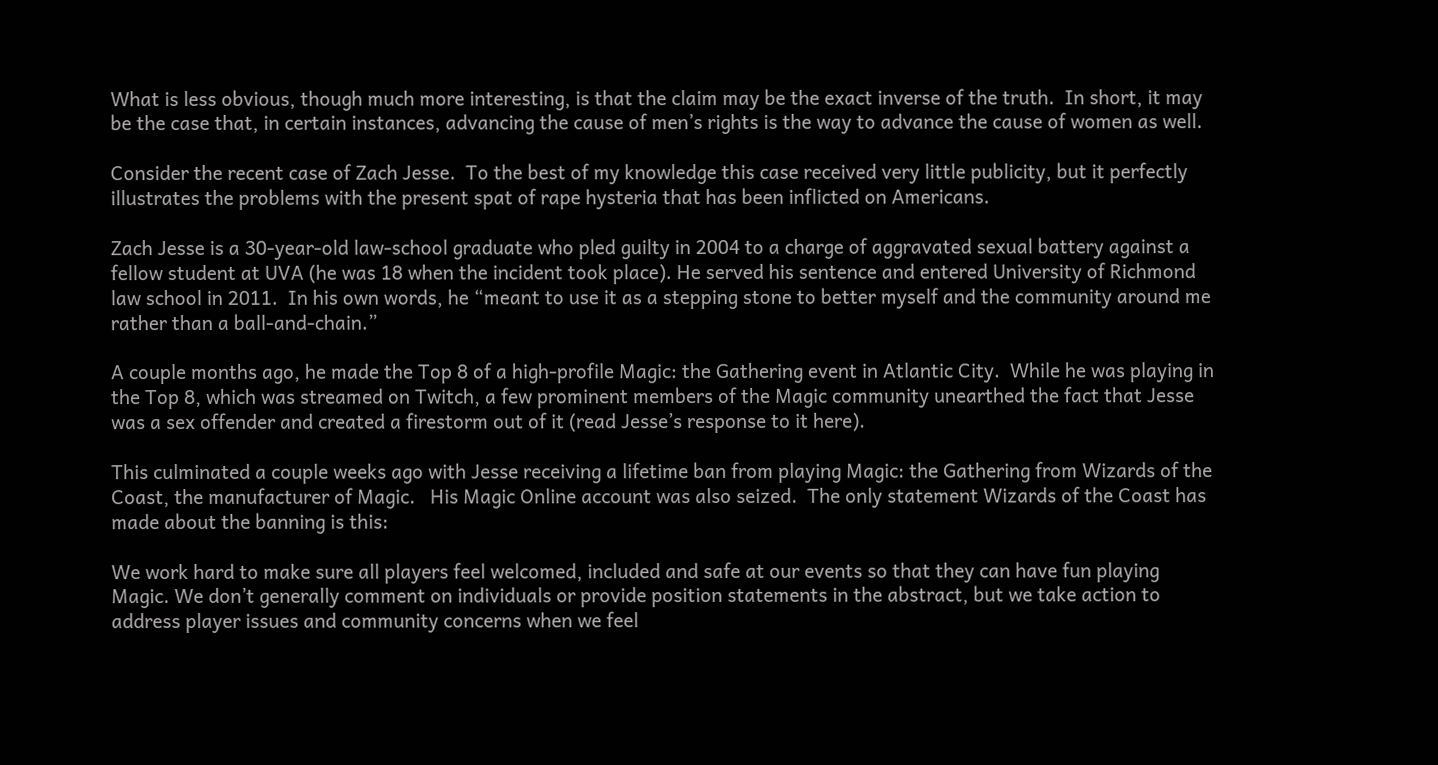What is less obvious, though much more interesting, is that the claim may be the exact inverse of the truth.  In short, it may be the case that, in certain instances, advancing the cause of men’s rights is the way to advance the cause of women as well.

Consider the recent case of Zach Jesse.  To the best of my knowledge this case received very little publicity, but it perfectly illustrates the problems with the present spat of rape hysteria that has been inflicted on Americans.

Zach Jesse is a 30-year-old law-school graduate who pled guilty in 2004 to a charge of aggravated sexual battery against a fellow student at UVA (he was 18 when the incident took place). He served his sentence and entered University of Richmond law school in 2011.  In his own words, he “meant to use it as a stepping stone to better myself and the community around me rather than a ball-and-chain.”

A couple months ago, he made the Top 8 of a high-profile Magic: the Gathering event in Atlantic City.  While he was playing in the Top 8, which was streamed on Twitch, a few prominent members of the Magic community unearthed the fact that Jesse was a sex offender and created a firestorm out of it (read Jesse’s response to it here).

This culminated a couple weeks ago with Jesse receiving a lifetime ban from playing Magic: the Gathering from Wizards of the Coast, the manufacturer of Magic.   His Magic Online account was also seized.  The only statement Wizards of the Coast has made about the banning is this:

We work hard to make sure all players feel welcomed, included and safe at our events so that they can have fun playing Magic. We don’t generally comment on individuals or provide position statements in the abstract, but we take action to address player issues and community concerns when we feel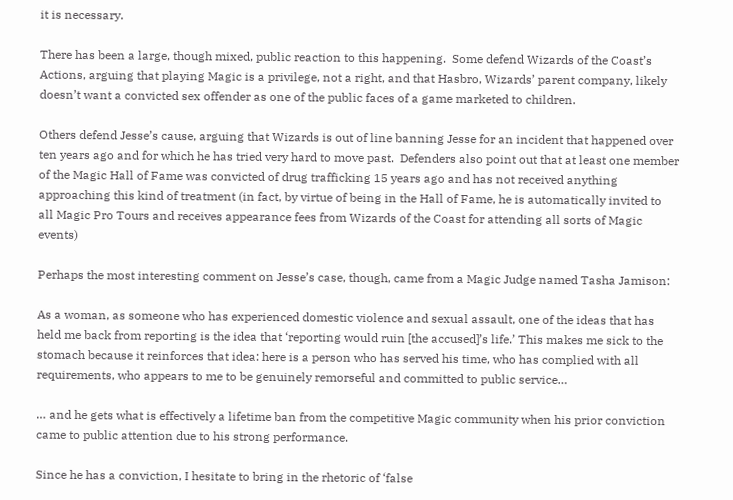it is necessary.

There has been a large, though mixed, public reaction to this happening.  Some defend Wizards of the Coast’s Actions, arguing that playing Magic is a privilege, not a right, and that Hasbro, Wizards’ parent company, likely doesn’t want a convicted sex offender as one of the public faces of a game marketed to children.

Others defend Jesse’s cause, arguing that Wizards is out of line banning Jesse for an incident that happened over ten years ago and for which he has tried very hard to move past.  Defenders also point out that at least one member of the Magic Hall of Fame was convicted of drug trafficking 15 years ago and has not received anything approaching this kind of treatment (in fact, by virtue of being in the Hall of Fame, he is automatically invited to all Magic Pro Tours and receives appearance fees from Wizards of the Coast for attending all sorts of Magic events)

Perhaps the most interesting comment on Jesse’s case, though, came from a Magic Judge named Tasha Jamison:

As a woman, as someone who has experienced domestic violence and sexual assault, one of the ideas that has held me back from reporting is the idea that ‘reporting would ruin [the accused]’s life.’ This makes me sick to the stomach because it reinforces that idea: here is a person who has served his time, who has complied with all requirements, who appears to me to be genuinely remorseful and committed to public service…

… and he gets what is effectively a lifetime ban from the competitive Magic community when his prior conviction came to public attention due to his strong performance.

Since he has a conviction, I hesitate to bring in the rhetoric of ‘false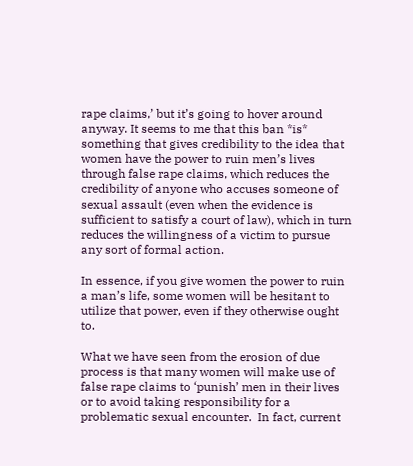rape claims,’ but it’s going to hover around anyway. It seems to me that this ban *is* something that gives credibility to the idea that women have the power to ruin men’s lives through false rape claims, which reduces the credibility of anyone who accuses someone of sexual assault (even when the evidence is sufficient to satisfy a court of law), which in turn reduces the willingness of a victim to pursue any sort of formal action.

In essence, if you give women the power to ruin a man’s life, some women will be hesitant to utilize that power, even if they otherwise ought to.

What we have seen from the erosion of due process is that many women will make use of false rape claims to ‘punish’ men in their lives or to avoid taking responsibility for a problematic sexual encounter.  In fact, current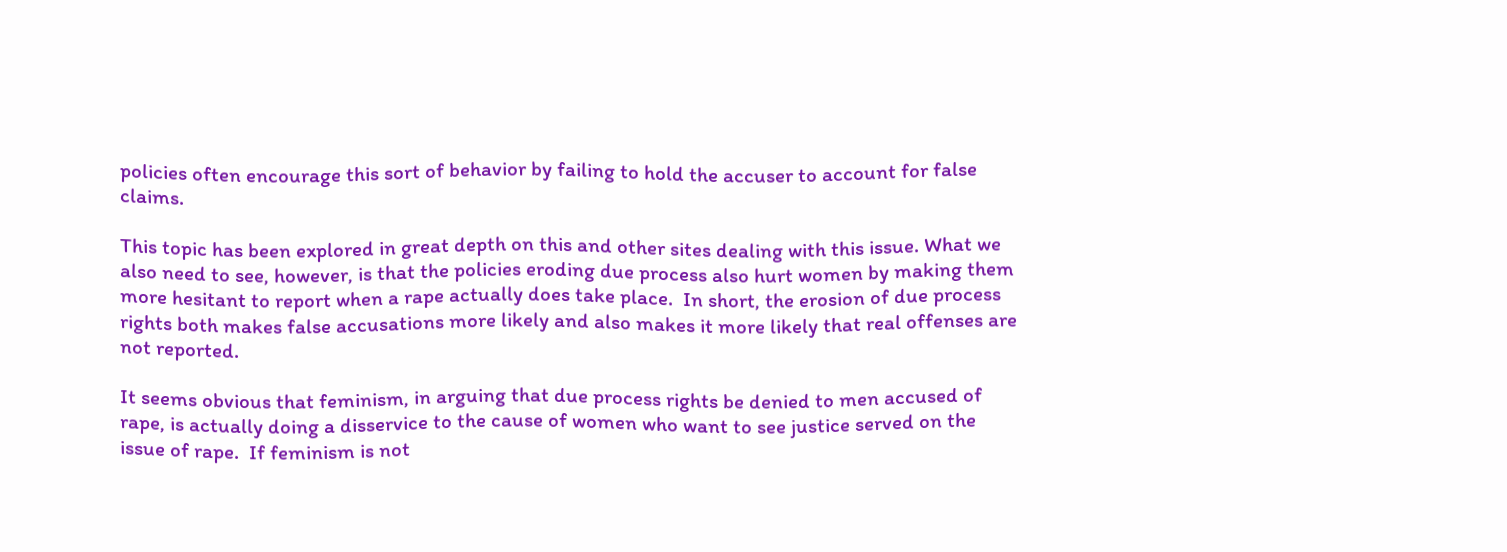policies often encourage this sort of behavior by failing to hold the accuser to account for false claims.

This topic has been explored in great depth on this and other sites dealing with this issue. What we also need to see, however, is that the policies eroding due process also hurt women by making them more hesitant to report when a rape actually does take place.  In short, the erosion of due process rights both makes false accusations more likely and also makes it more likely that real offenses are not reported.

It seems obvious that feminism, in arguing that due process rights be denied to men accused of rape, is actually doing a disservice to the cause of women who want to see justice served on the issue of rape.  If feminism is not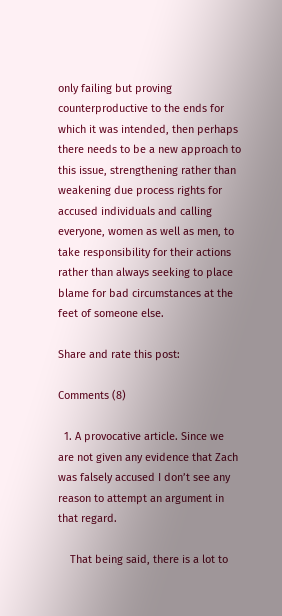only failing but proving counterproductive to the ends for which it was intended, then perhaps there needs to be a new approach to this issue, strengthening rather than weakening due process rights for accused individuals and calling everyone, women as well as men, to take responsibility for their actions rather than always seeking to place blame for bad circumstances at the feet of someone else.

Share and rate this post:

Comments (8)

  1. A provocative article. Since we are not given any evidence that Zach was falsely accused I don’t see any reason to attempt an argument in that regard.

    That being said, there is a lot to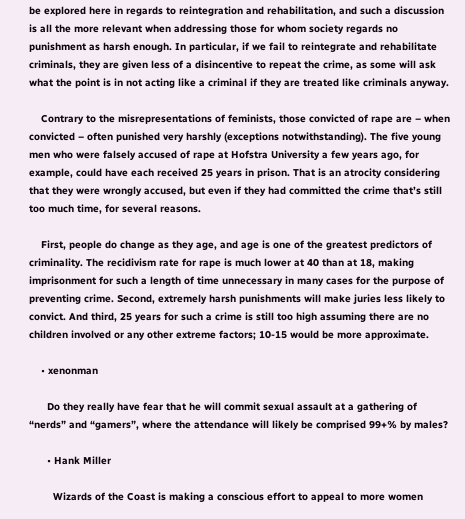be explored here in regards to reintegration and rehabilitation, and such a discussion is all the more relevant when addressing those for whom society regards no punishment as harsh enough. In particular, if we fail to reintegrate and rehabilitate criminals, they are given less of a disincentive to repeat the crime, as some will ask what the point is in not acting like a criminal if they are treated like criminals anyway.

    Contrary to the misrepresentations of feminists, those convicted of rape are – when convicted – often punished very harshly (exceptions notwithstanding). The five young men who were falsely accused of rape at Hofstra University a few years ago, for example, could have each received 25 years in prison. That is an atrocity considering that they were wrongly accused, but even if they had committed the crime that’s still too much time, for several reasons.

    First, people do change as they age, and age is one of the greatest predictors of criminality. The recidivism rate for rape is much lower at 40 than at 18, making imprisonment for such a length of time unnecessary in many cases for the purpose of preventing crime. Second, extremely harsh punishments will make juries less likely to convict. And third, 25 years for such a crime is still too high assuming there are no children involved or any other extreme factors; 10-15 would be more approximate.

    • xenonman

      Do they really have fear that he will commit sexual assault at a gathering of “nerds” and “gamers”, where the attendance will likely be comprised 99+% by males?

      • Hank Miller

        Wizards of the Coast is making a conscious effort to appeal to more women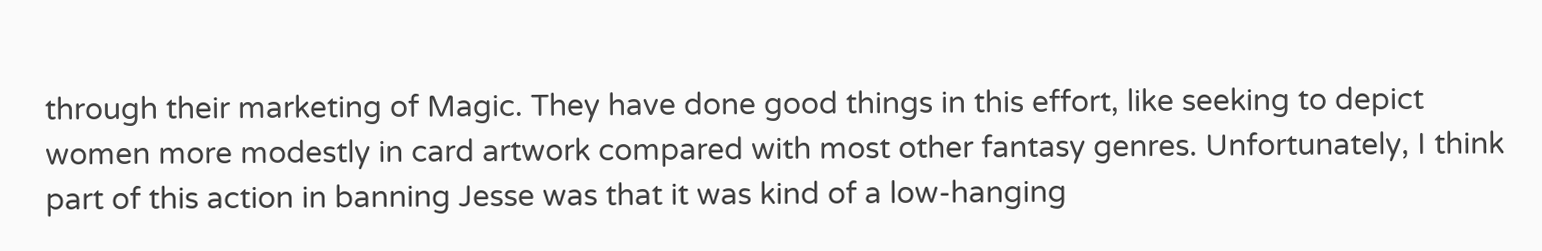through their marketing of Magic. They have done good things in this effort, like seeking to depict women more modestly in card artwork compared with most other fantasy genres. Unfortunately, I think part of this action in banning Jesse was that it was kind of a low-hanging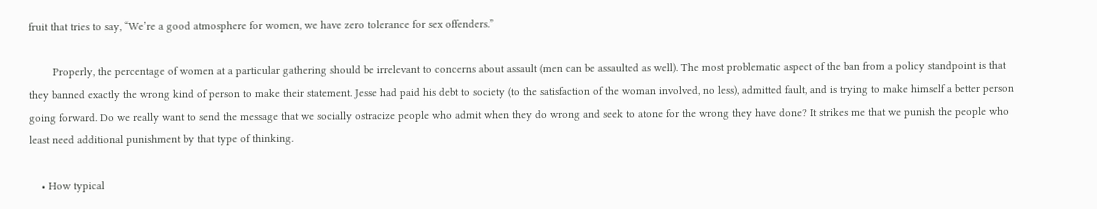fruit that tries to say, “We’re a good atmosphere for women, we have zero tolerance for sex offenders.”

        Properly, the percentage of women at a particular gathering should be irrelevant to concerns about assault (men can be assaulted as well). The most problematic aspect of the ban from a policy standpoint is that they banned exactly the wrong kind of person to make their statement. Jesse had paid his debt to society (to the satisfaction of the woman involved, no less), admitted fault, and is trying to make himself a better person going forward. Do we really want to send the message that we socially ostracize people who admit when they do wrong and seek to atone for the wrong they have done? It strikes me that we punish the people who least need additional punishment by that type of thinking.

    • How typical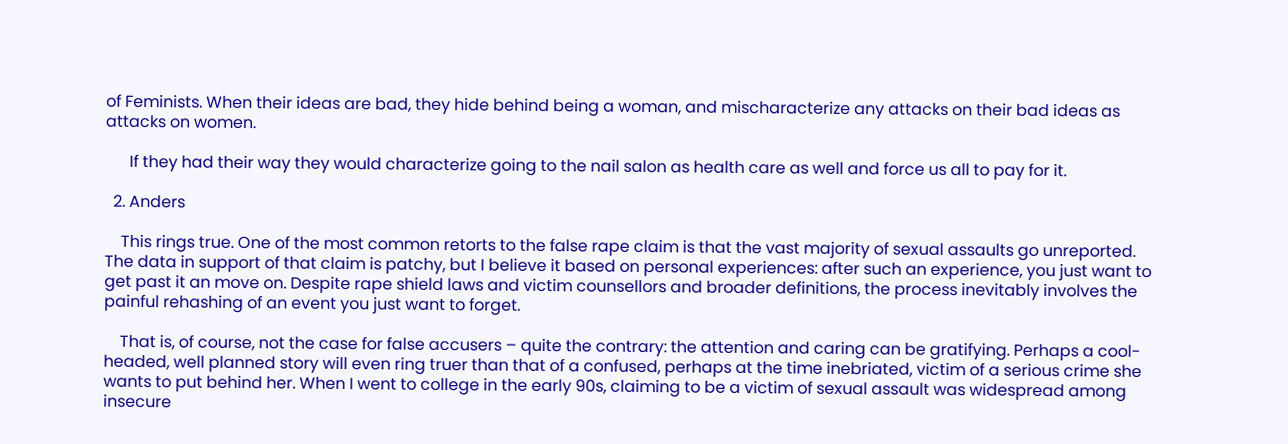of Feminists. When their ideas are bad, they hide behind being a woman, and mischaracterize any attacks on their bad ideas as attacks on women.

      If they had their way they would characterize going to the nail salon as health care as well and force us all to pay for it.

  2. Anders

    This rings true. One of the most common retorts to the false rape claim is that the vast majority of sexual assaults go unreported. The data in support of that claim is patchy, but I believe it based on personal experiences: after such an experience, you just want to get past it an move on. Despite rape shield laws and victim counsellors and broader definitions, the process inevitably involves the painful rehashing of an event you just want to forget.

    That is, of course, not the case for false accusers – quite the contrary: the attention and caring can be gratifying. Perhaps a cool-headed, well planned story will even ring truer than that of a confused, perhaps at the time inebriated, victim of a serious crime she wants to put behind her. When I went to college in the early 90s, claiming to be a victim of sexual assault was widespread among insecure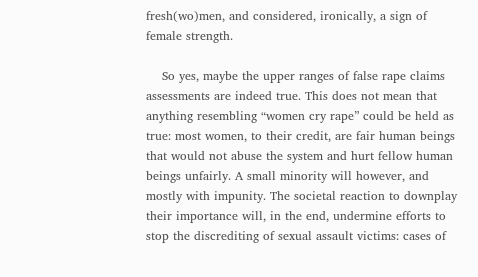fresh(wo)men, and considered, ironically, a sign of female strength.

    So yes, maybe the upper ranges of false rape claims assessments are indeed true. This does not mean that anything resembling “women cry rape” could be held as true: most women, to their credit, are fair human beings that would not abuse the system and hurt fellow human beings unfairly. A small minority will however, and mostly with impunity. The societal reaction to downplay their importance will, in the end, undermine efforts to stop the discrediting of sexual assault victims: cases of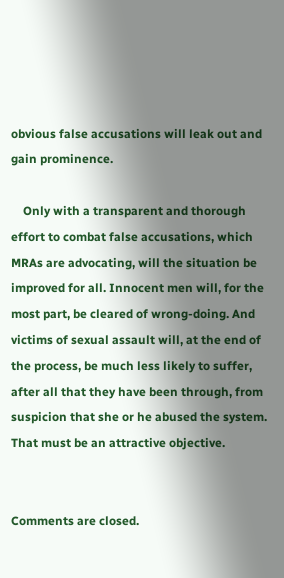obvious false accusations will leak out and gain prominence.

    Only with a transparent and thorough effort to combat false accusations, which MRAs are advocating, will the situation be improved for all. Innocent men will, for the most part, be cleared of wrong-doing. And victims of sexual assault will, at the end of the process, be much less likely to suffer, after all that they have been through, from suspicion that she or he abused the system. That must be an attractive objective.


Comments are closed.